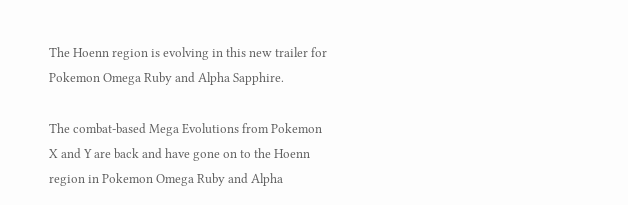The Hoenn region is evolving in this new trailer for Pokemon Omega Ruby and Alpha Sapphire.

The combat-based Mega Evolutions from Pokemon X and Y are back and have gone on to the Hoenn region in Pokemon Omega Ruby and Alpha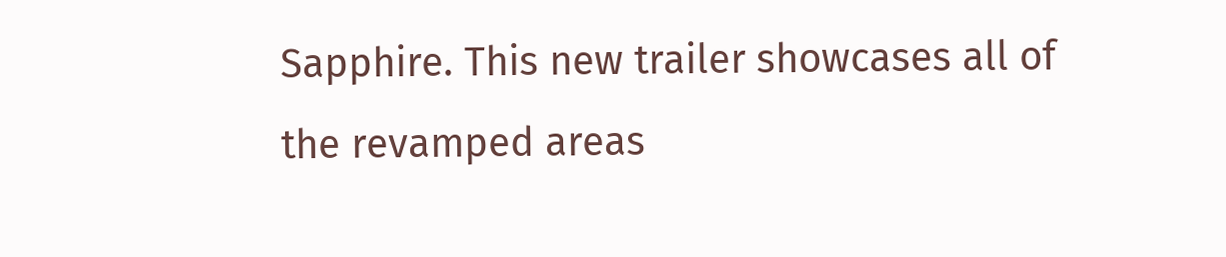Sapphire. This new trailer showcases all of the revamped areas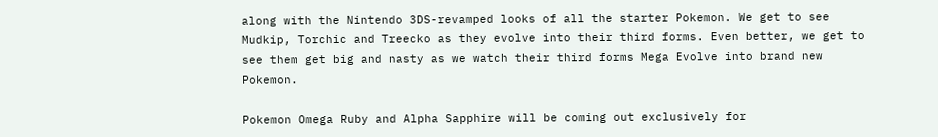along with the Nintendo 3DS-revamped looks of all the starter Pokemon. We get to see Mudkip, Torchic and Treecko as they evolve into their third forms. Even better, we get to see them get big and nasty as we watch their third forms Mega Evolve into brand new Pokemon.

Pokemon Omega Ruby and Alpha Sapphire will be coming out exclusively for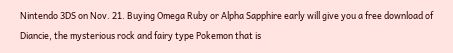Nintendo 3DS on Nov. 21. Buying Omega Ruby or Alpha Sapphire early will give you a free download of Diancie, the mysterious rock and fairy type Pokemon that is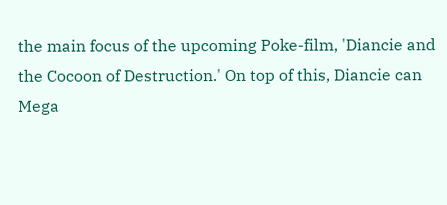the main focus of the upcoming Poke-film, 'Diancie and the Cocoon of Destruction.' On top of this, Diancie can Mega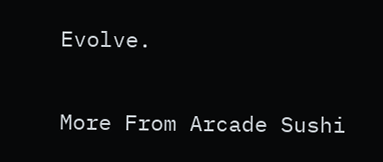Evolve.

More From Arcade Sushi